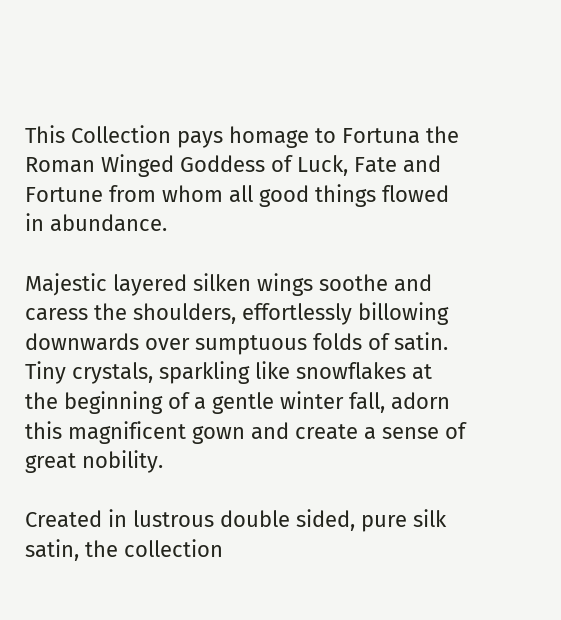This Collection pays homage to Fortuna the Roman Winged Goddess of Luck, Fate and Fortune from whom all good things flowed in abundance.

Majestic layered silken wings soothe and caress the shoulders, effortlessly billowing downwards over sumptuous folds of satin.  Tiny crystals, sparkling like snowflakes at the beginning of a gentle winter fall, adorn this magnificent gown and create a sense of great nobility.

Created in lustrous double sided, pure silk satin, the collection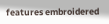features embroidered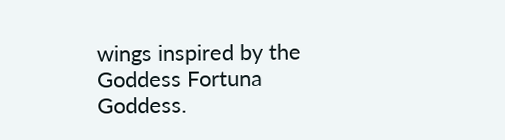wings inspired by the Goddess Fortuna Goddess.